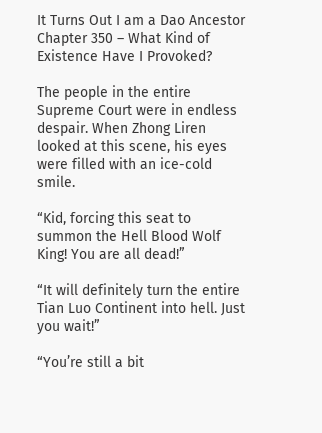It Turns Out I am a Dao Ancestor Chapter 350 – What Kind of Existence Have I Provoked?

The people in the entire Supreme Court were in endless despair. When Zhong Liren looked at this scene, his eyes were filled with an ice-cold smile.

“Kid, forcing this seat to summon the Hell Blood Wolf King! You are all dead!”

“It will definitely turn the entire Tian Luo Continent into hell. Just you wait!”

“You’re still a bit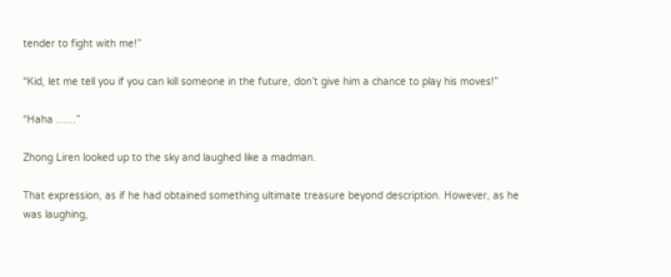tender to fight with me!”

“Kid, let me tell you if you can kill someone in the future, don’t give him a chance to play his moves!”

“Haha ……”

Zhong Liren looked up to the sky and laughed like a madman.

That expression, as if he had obtained something ultimate treasure beyond description. However, as he was laughing,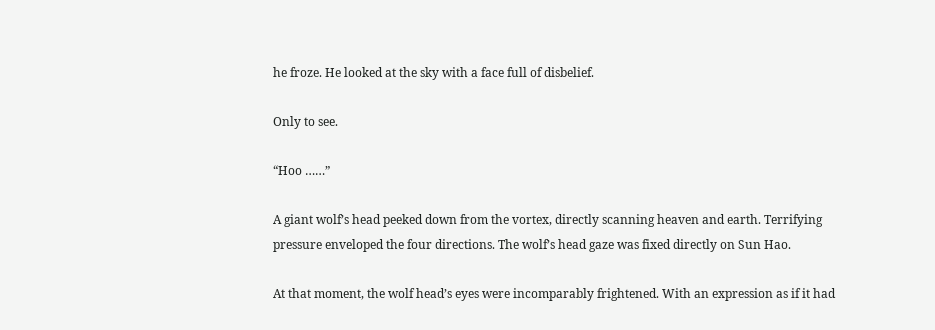he froze. He looked at the sky with a face full of disbelief.

Only to see.

“Hoo ……”

A giant wolf’s head peeked down from the vortex, directly scanning heaven and earth. Terrifying pressure enveloped the four directions. The wolf’s head gaze was fixed directly on Sun Hao.

At that moment, the wolf head’s eyes were incomparably frightened. With an expression as if it had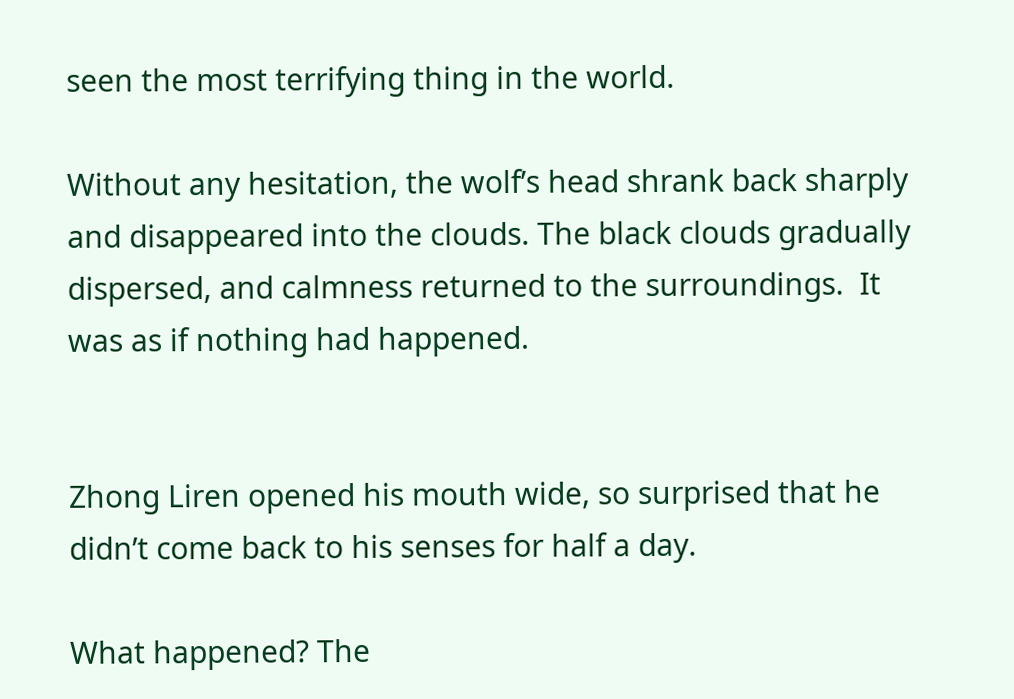seen the most terrifying thing in the world.

Without any hesitation, the wolf’s head shrank back sharply and disappeared into the clouds. The black clouds gradually dispersed, and calmness returned to the surroundings.  It was as if nothing had happened.


Zhong Liren opened his mouth wide, so surprised that he didn’t come back to his senses for half a day.

What happened? The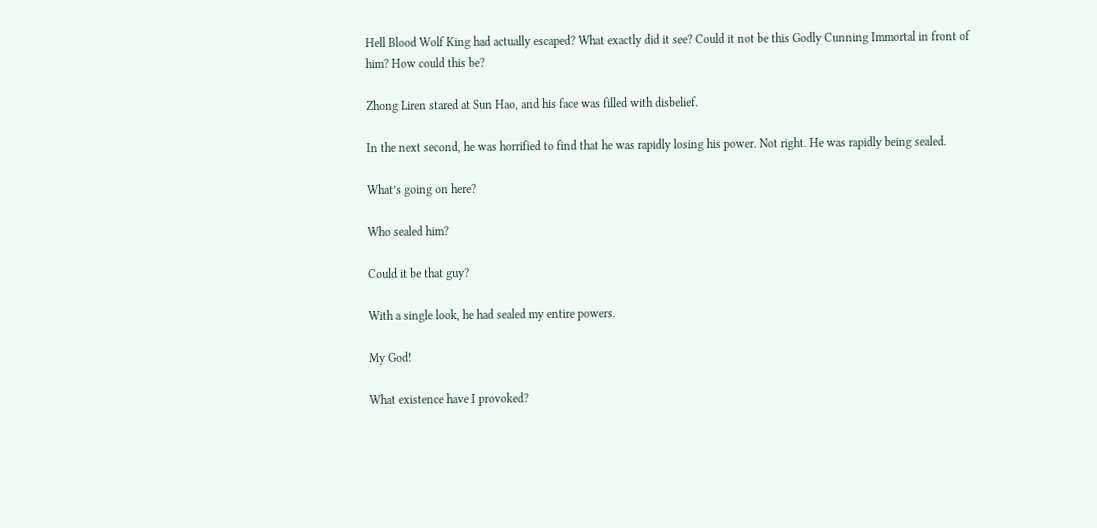Hell Blood Wolf King had actually escaped? What exactly did it see? Could it not be this Godly Cunning Immortal in front of him? How could this be?

Zhong Liren stared at Sun Hao, and his face was filled with disbelief.

In the next second, he was horrified to find that he was rapidly losing his power. Not right. He was rapidly being sealed.

What’s going on here?

Who sealed him?

Could it be that guy?

With a single look, he had sealed my entire powers.

My God!

What existence have I provoked?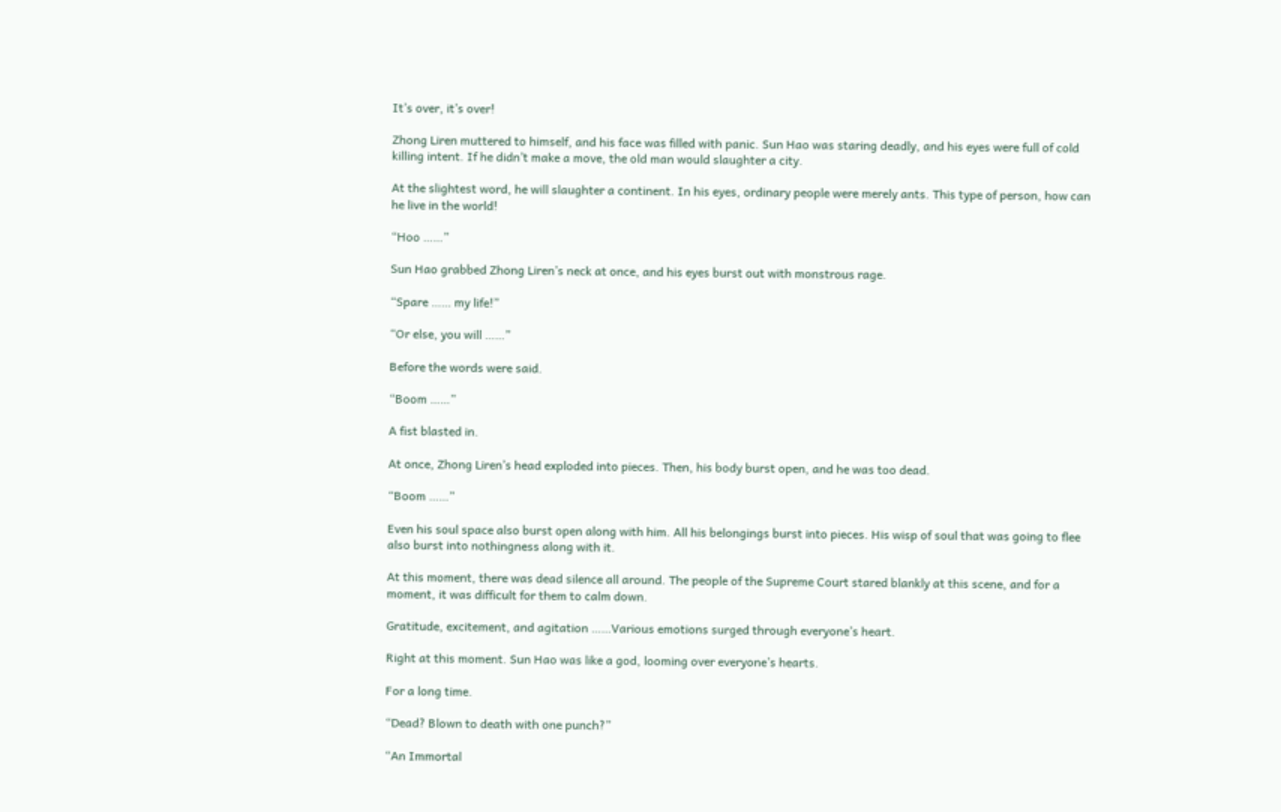It’s over, it’s over!

Zhong Liren muttered to himself, and his face was filled with panic. Sun Hao was staring deadly, and his eyes were full of cold killing intent. If he didn’t make a move, the old man would slaughter a city.

At the slightest word, he will slaughter a continent. In his eyes, ordinary people were merely ants. This type of person, how can he live in the world!

“Hoo ……”

Sun Hao grabbed Zhong Liren’s neck at once, and his eyes burst out with monstrous rage.

“Spare …… my life!”

“Or else, you will ……”

Before the words were said.

“Boom ……”

A fist blasted in.

At once, Zhong Liren’s head exploded into pieces. Then, his body burst open, and he was too dead.

“Boom ……”

Even his soul space also burst open along with him. All his belongings burst into pieces. His wisp of soul that was going to flee also burst into nothingness along with it.

At this moment, there was dead silence all around. The people of the Supreme Court stared blankly at this scene, and for a moment, it was difficult for them to calm down.

Gratitude, excitement, and agitation ……Various emotions surged through everyone’s heart.

Right at this moment. Sun Hao was like a god, looming over everyone’s hearts.

For a long time.

“Dead? Blown to death with one punch?”

“An Immortal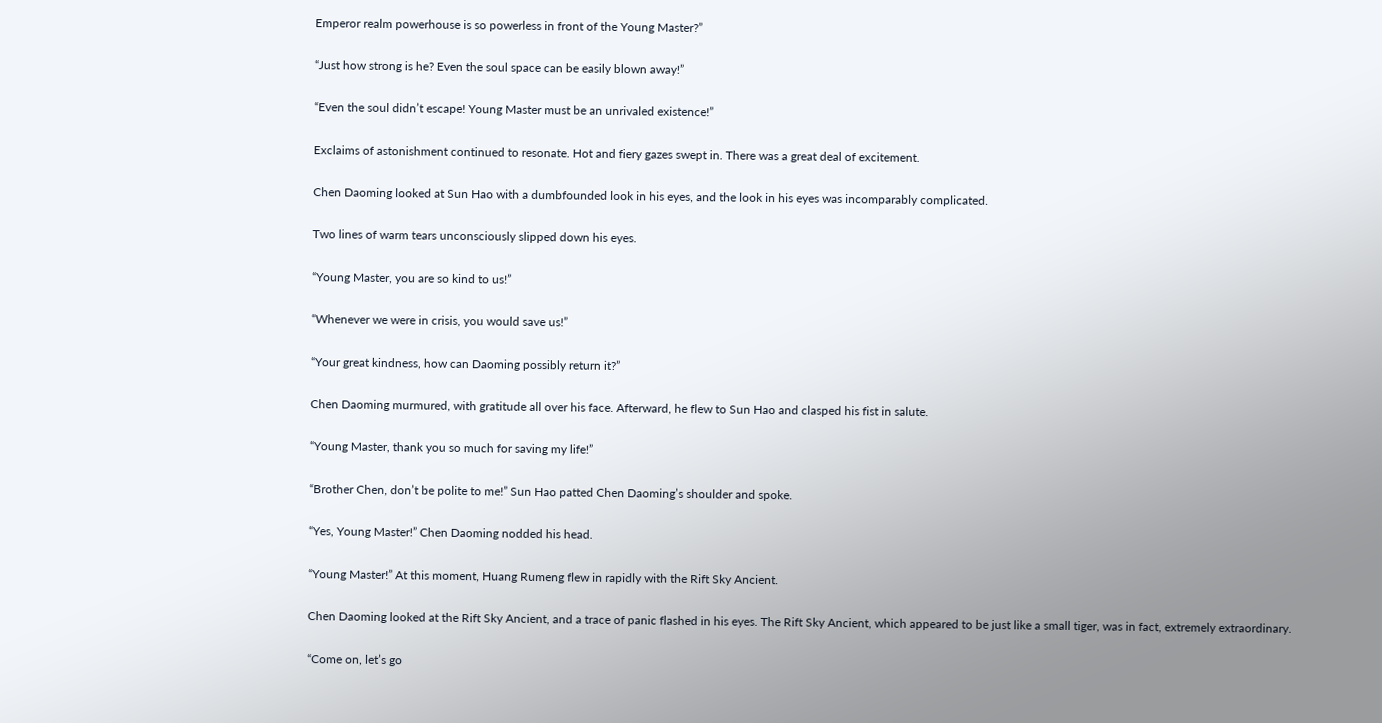Emperor realm powerhouse is so powerless in front of the Young Master?”

“Just how strong is he? Even the soul space can be easily blown away!”

“Even the soul didn’t escape! Young Master must be an unrivaled existence!”

Exclaims of astonishment continued to resonate. Hot and fiery gazes swept in. There was a great deal of excitement.

Chen Daoming looked at Sun Hao with a dumbfounded look in his eyes, and the look in his eyes was incomparably complicated.

Two lines of warm tears unconsciously slipped down his eyes.

“Young Master, you are so kind to us!”

“Whenever we were in crisis, you would save us!”

“Your great kindness, how can Daoming possibly return it?”

Chen Daoming murmured, with gratitude all over his face. Afterward, he flew to Sun Hao and clasped his fist in salute.

“Young Master, thank you so much for saving my life!”

“Brother Chen, don’t be polite to me!” Sun Hao patted Chen Daoming’s shoulder and spoke.

“Yes, Young Master!” Chen Daoming nodded his head.

“Young Master!” At this moment, Huang Rumeng flew in rapidly with the Rift Sky Ancient.

Chen Daoming looked at the Rift Sky Ancient, and a trace of panic flashed in his eyes. The Rift Sky Ancient, which appeared to be just like a small tiger, was in fact, extremely extraordinary.

“Come on, let’s go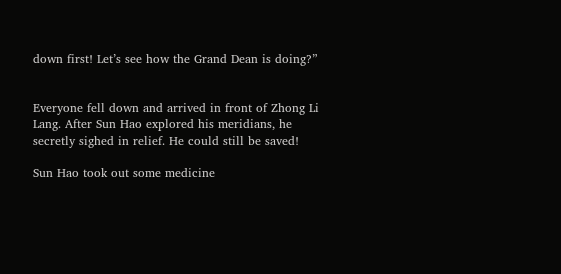down first! Let’s see how the Grand Dean is doing?”


Everyone fell down and arrived in front of Zhong Li Lang. After Sun Hao explored his meridians, he secretly sighed in relief. He could still be saved!

Sun Hao took out some medicine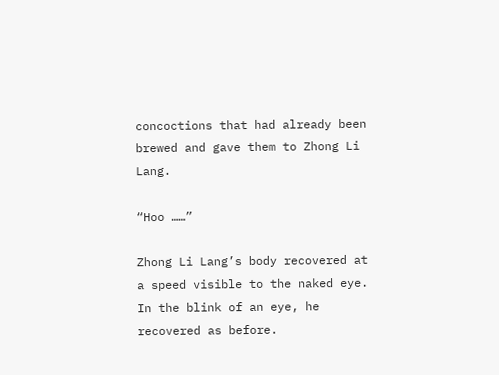concoctions that had already been brewed and gave them to Zhong Li Lang.

“Hoo ……”

Zhong Li Lang’s body recovered at a speed visible to the naked eye. In the blink of an eye, he recovered as before.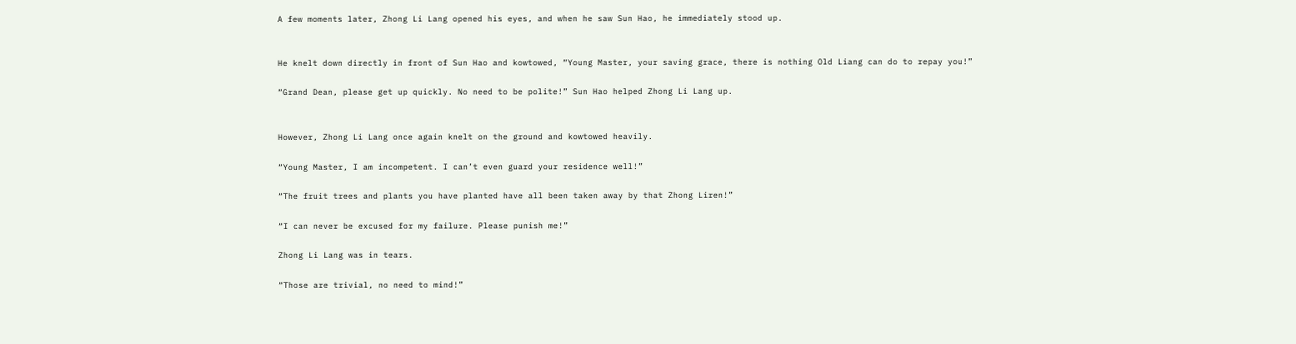A few moments later, Zhong Li Lang opened his eyes, and when he saw Sun Hao, he immediately stood up.


He knelt down directly in front of Sun Hao and kowtowed, “Young Master, your saving grace, there is nothing Old Liang can do to repay you!”

“Grand Dean, please get up quickly. No need to be polite!” Sun Hao helped Zhong Li Lang up.


However, Zhong Li Lang once again knelt on the ground and kowtowed heavily.

“Young Master, I am incompetent. I can’t even guard your residence well!”

“The fruit trees and plants you have planted have all been taken away by that Zhong Liren!”

“I can never be excused for my failure. Please punish me!”

Zhong Li Lang was in tears.

“Those are trivial, no need to mind!”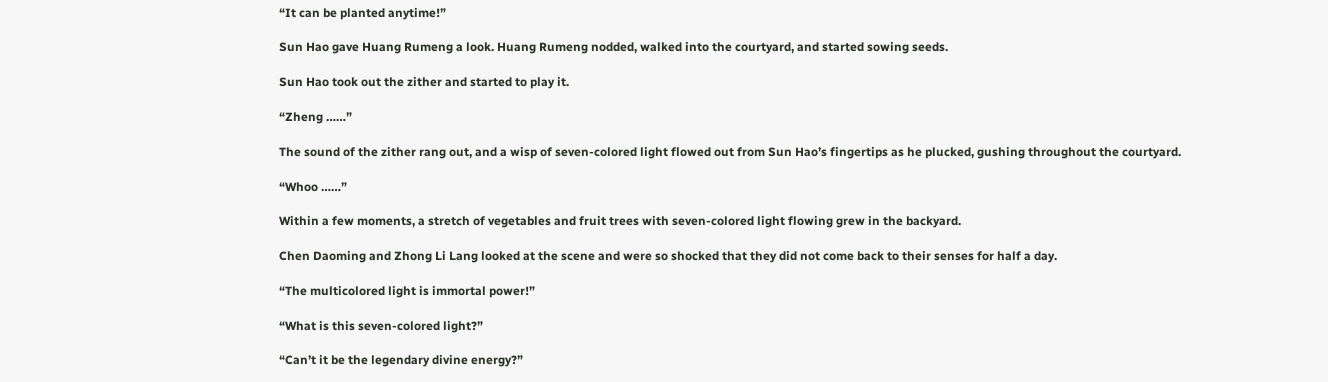“It can be planted anytime!”

Sun Hao gave Huang Rumeng a look. Huang Rumeng nodded, walked into the courtyard, and started sowing seeds.

Sun Hao took out the zither and started to play it.

“Zheng ……”

The sound of the zither rang out, and a wisp of seven-colored light flowed out from Sun Hao’s fingertips as he plucked, gushing throughout the courtyard.

“Whoo ……”

Within a few moments, a stretch of vegetables and fruit trees with seven-colored light flowing grew in the backyard.

Chen Daoming and Zhong Li Lang looked at the scene and were so shocked that they did not come back to their senses for half a day.

“The multicolored light is immortal power!”

“What is this seven-colored light?”

“Can’t it be the legendary divine energy?”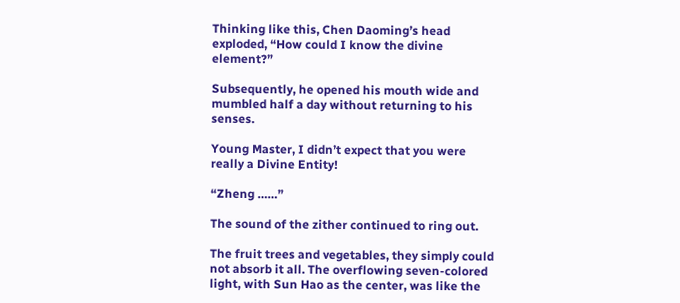Thinking like this, Chen Daoming’s head exploded, “How could I know the divine element?”

Subsequently, he opened his mouth wide and mumbled half a day without returning to his senses.

Young Master, I didn’t expect that you were really a Divine Entity!

“Zheng ……”

The sound of the zither continued to ring out.

The fruit trees and vegetables, they simply could not absorb it all. The overflowing seven-colored light, with Sun Hao as the center, was like the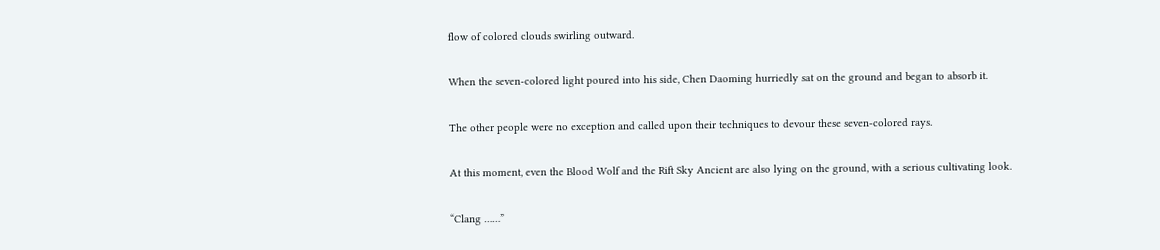flow of colored clouds swirling outward.

When the seven-colored light poured into his side, Chen Daoming hurriedly sat on the ground and began to absorb it.

The other people were no exception and called upon their techniques to devour these seven-colored rays.

At this moment, even the Blood Wolf and the Rift Sky Ancient are also lying on the ground, with a serious cultivating look.

“Clang ……”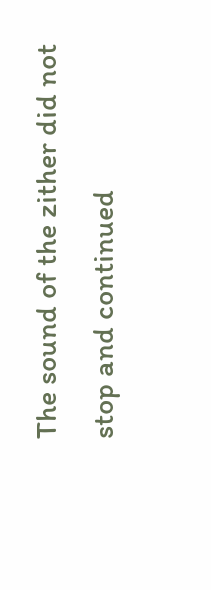The sound of the zither did not stop and continued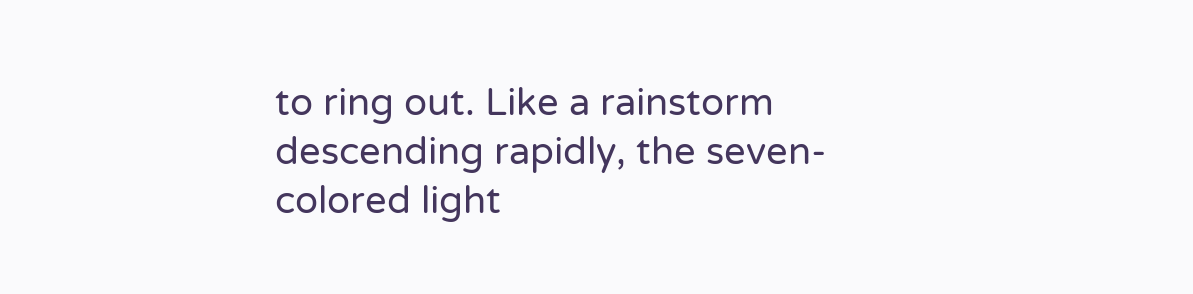to ring out. Like a rainstorm descending rapidly, the seven-colored light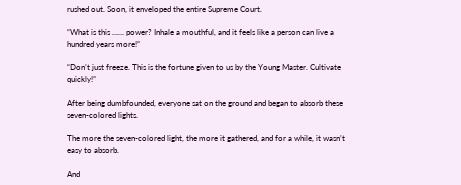rushed out. Soon, it enveloped the entire Supreme Court.

“What is this …… power? Inhale a mouthful, and it feels like a person can live a hundred years more!”

“Don’t just freeze. This is the fortune given to us by the Young Master. Cultivate quickly!”

After being dumbfounded, everyone sat on the ground and began to absorb these seven-colored lights.

The more the seven-colored light, the more it gathered, and for a while, it wasn’t easy to absorb.

And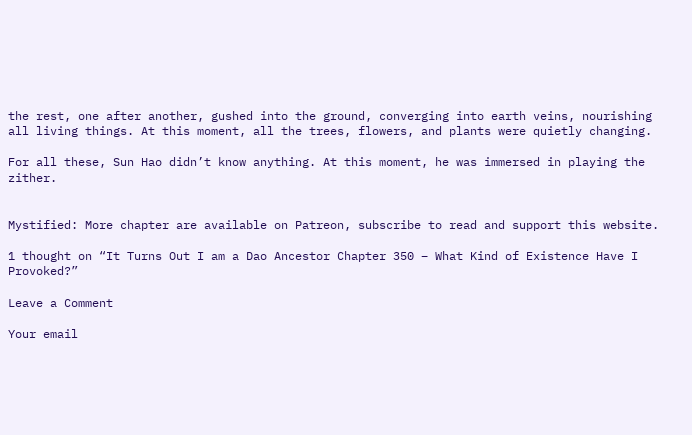the rest, one after another, gushed into the ground, converging into earth veins, nourishing all living things. At this moment, all the trees, flowers, and plants were quietly changing.

For all these, Sun Hao didn’t know anything. At this moment, he was immersed in playing the zither.


Mystified: More chapter are available on Patreon, subscribe to read and support this website.

1 thought on “It Turns Out I am a Dao Ancestor Chapter 350 – What Kind of Existence Have I Provoked?”

Leave a Comment

Your email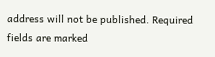address will not be published. Required fields are marked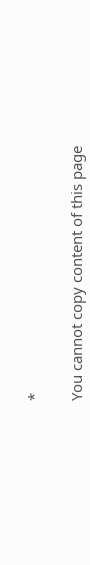*

You cannot copy content of this page